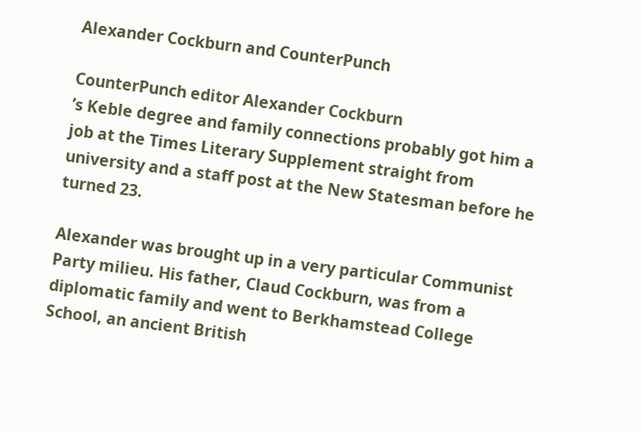Alexander Cockburn and CounterPunch

CounterPunch editor Alexander Cockburn
’s Keble degree and family connections probably got him a job at the Times Literary Supplement straight from university and a staff post at the New Statesman before he turned 23.

Alexander was brought up in a very particular Communist Party milieu. His father, Claud Cockburn, was from a diplomatic family and went to Berkhamstead College School, an ancient British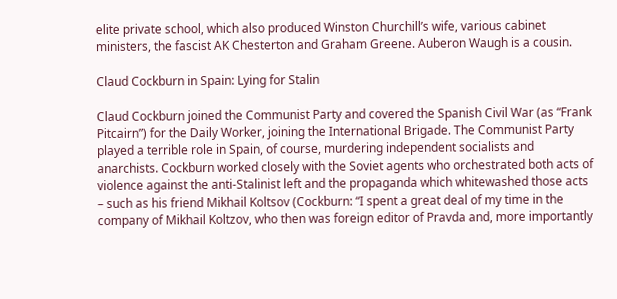elite private school, which also produced Winston Churchill’s wife, various cabinet ministers, the fascist AK Chesterton and Graham Greene. Auberon Waugh is a cousin.

Claud Cockburn in Spain: Lying for Stalin

Claud Cockburn joined the Communist Party and covered the Spanish Civil War (as “Frank Pitcairn”) for the Daily Worker, joining the International Brigade. The Communist Party played a terrible role in Spain, of course, murdering independent socialists and anarchists. Cockburn worked closely with the Soviet agents who orchestrated both acts of violence against the anti-Stalinist left and the propaganda which whitewashed those acts – such as his friend Mikhail Koltsov (Cockburn: “I spent a great deal of my time in the company of Mikhail Koltzov, who then was foreign editor of Pravda and, more importantly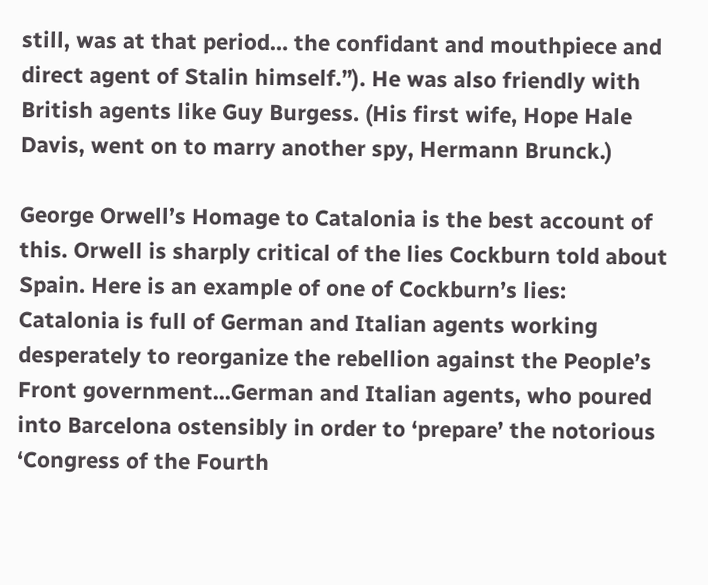still, was at that period… the confidant and mouthpiece and direct agent of Stalin himself.”). He was also friendly with British agents like Guy Burgess. (His first wife, Hope Hale Davis, went on to marry another spy, Hermann Brunck.)

George Orwell’s Homage to Catalonia is the best account of this. Orwell is sharply critical of the lies Cockburn told about Spain. Here is an example of one of Cockburn’s lies:
Catalonia is full of German and Italian agents working desperately to reorganize the rebellion against the People’s Front government...German and Italian agents, who poured into Barcelona ostensibly in order to ‘prepare’ the notorious ‘Congress of the Fourth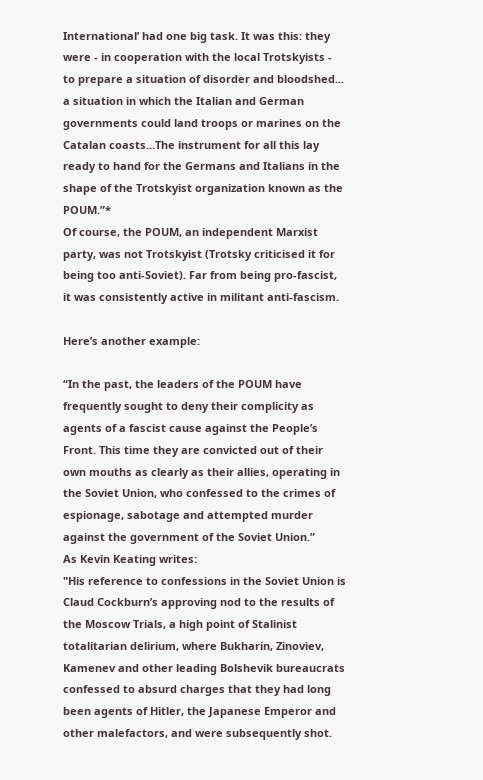International’ had one big task. It was this: they were - in cooperation with the local Trotskyists - to prepare a situation of disorder and bloodshed... a situation in which the Italian and German governments could land troops or marines on the Catalan coasts...The instrument for all this lay ready to hand for the Germans and Italians in the shape of the Trotskyist organization known as the POUM.”*
Of course, the POUM, an independent Marxist party, was not Trotskyist (Trotsky criticised it for being too anti-Soviet). Far from being pro-fascist, it was consistently active in militant anti-fascism.

Here’s another example:

“In the past, the leaders of the POUM have frequently sought to deny their complicity as agents of a fascist cause against the People’s Front. This time they are convicted out of their own mouths as clearly as their allies, operating in the Soviet Union, who confessed to the crimes of espionage, sabotage and attempted murder against the government of the Soviet Union.”
As Kevin Keating writes:
"His reference to confessions in the Soviet Union is Claud Cockburn’s approving nod to the results of the Moscow Trials, a high point of Stalinist totalitarian delirium, where Bukharin, Zinoviev, Kamenev and other leading Bolshevik bureaucrats confessed to absurd charges that they had long been agents of Hitler, the Japanese Emperor and other malefactors, and were subsequently shot.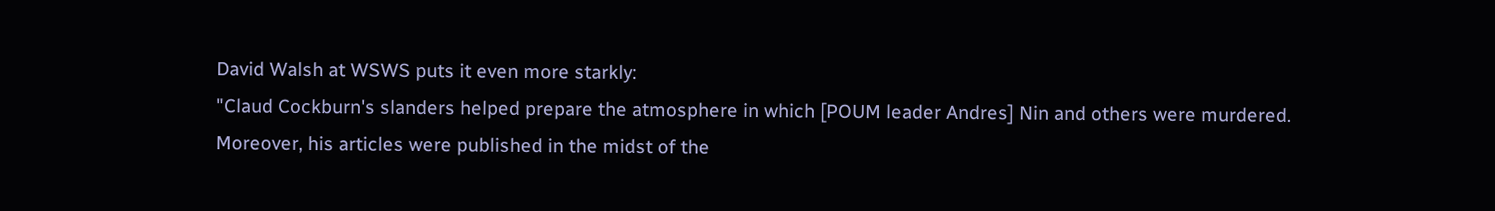David Walsh at WSWS puts it even more starkly:
"Claud Cockburn's slanders helped prepare the atmosphere in which [POUM leader Andres] Nin and others were murdered. Moreover, his articles were published in the midst of the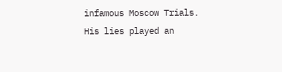infamous Moscow Trials. His lies played an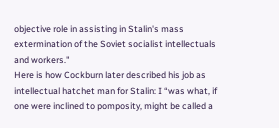objective role in assisting in Stalin's mass extermination of the Soviet socialist intellectuals and workers."
Here is how Cockburn later described his job as intellectual hatchet man for Stalin: I “was what, if one were inclined to pomposity, might be called a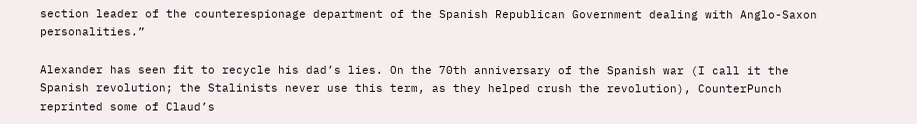section leader of the counterespionage department of the Spanish Republican Government dealing with Anglo-Saxon personalities.”

Alexander has seen fit to recycle his dad’s lies. On the 70th anniversary of the Spanish war (I call it the Spanish revolution; the Stalinists never use this term, as they helped crush the revolution), CounterPunch reprinted some of Claud’s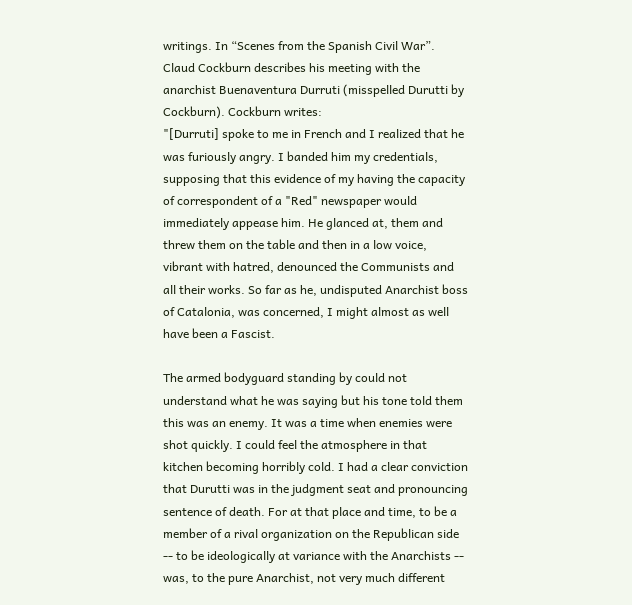writings. In “Scenes from the Spanish Civil War”. Claud Cockburn describes his meeting with the anarchist Buenaventura Durruti (misspelled Durutti by Cockburn). Cockburn writes:
"[Durruti] spoke to me in French and I realized that he was furiously angry. I banded him my credentials, supposing that this evidence of my having the capacity of correspondent of a "Red" newspaper would immediately appease him. He glanced at, them and threw them on the table and then in a low voice, vibrant with hatred, denounced the Communists and all their works. So far as he, undisputed Anarchist boss of Catalonia, was concerned, I might almost as well have been a Fascist.

The armed bodyguard standing by could not understand what he was saying but his tone told them this was an enemy. It was a time when enemies were shot quickly. I could feel the atmosphere in that kitchen becoming horribly cold. I had a clear conviction that Durutti was in the judgment seat and pronouncing sentence of death. For at that place and time, to be a member of a rival organization on the Republican side -- to be ideologically at variance with the Anarchists -- was, to the pure Anarchist, not very much different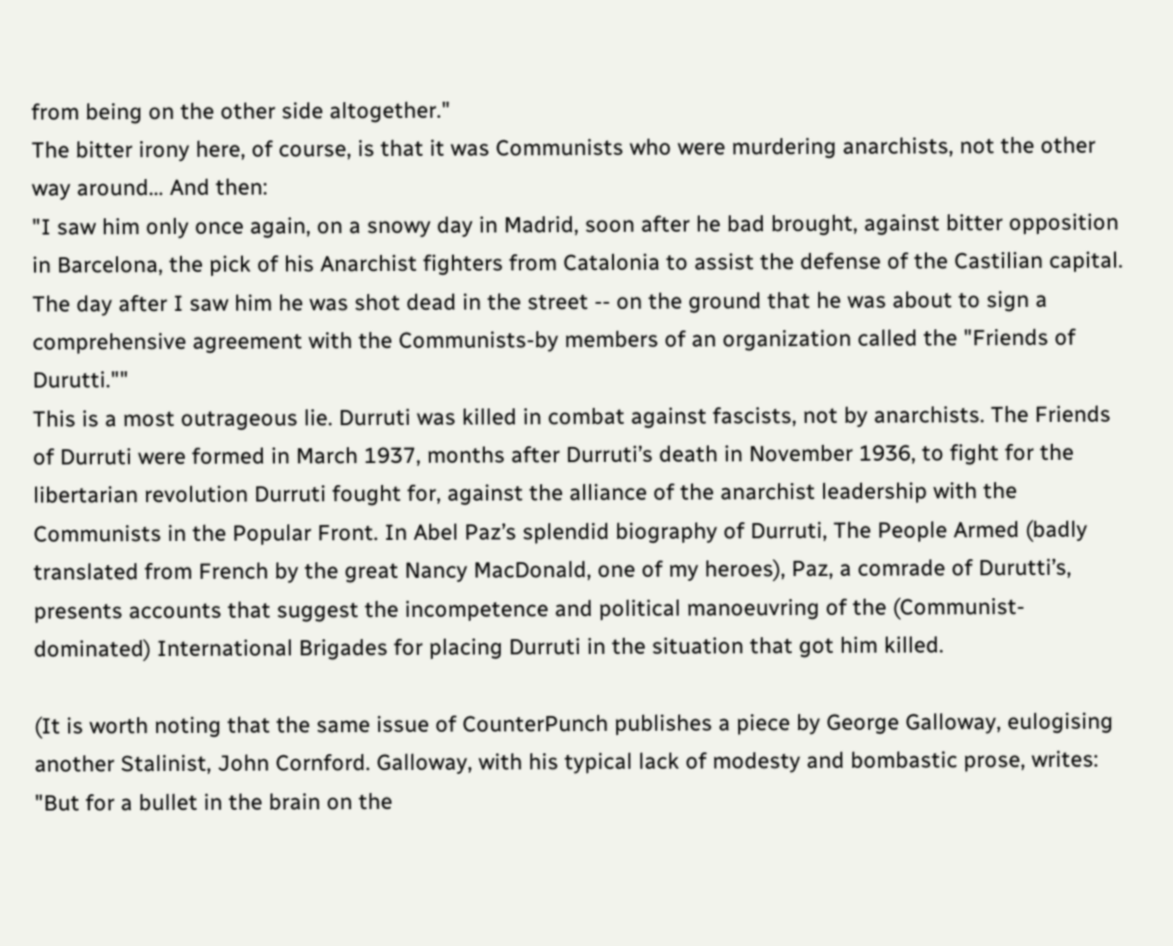from being on the other side altogether."
The bitter irony here, of course, is that it was Communists who were murdering anarchists, not the other way around… And then:
"I saw him only once again, on a snowy day in Madrid, soon after he bad brought, against bitter opposition in Barcelona, the pick of his Anarchist fighters from Catalonia to assist the defense of the Castilian capital. The day after I saw him he was shot dead in the street -- on the ground that he was about to sign a comprehensive agreement with the Communists-by members of an organization called the "Friends of Durutti.""
This is a most outrageous lie. Durruti was killed in combat against fascists, not by anarchists. The Friends of Durruti were formed in March 1937, months after Durruti’s death in November 1936, to fight for the libertarian revolution Durruti fought for, against the alliance of the anarchist leadership with the Communists in the Popular Front. In Abel Paz’s splendid biography of Durruti, The People Armed (badly translated from French by the great Nancy MacDonald, one of my heroes), Paz, a comrade of Durutti’s, presents accounts that suggest the incompetence and political manoeuvring of the (Communist-dominated) International Brigades for placing Durruti in the situation that got him killed.

(It is worth noting that the same issue of CounterPunch publishes a piece by George Galloway, eulogising another Stalinist, John Cornford. Galloway, with his typical lack of modesty and bombastic prose, writes:
"But for a bullet in the brain on the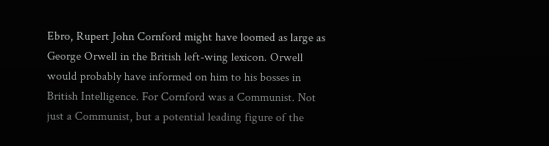Ebro, Rupert John Cornford might have loomed as large as George Orwell in the British left-wing lexicon. Orwell would probably have informed on him to his bosses in British Intelligence. For Cornford was a Communist. Not just a Communist, but a potential leading figure of the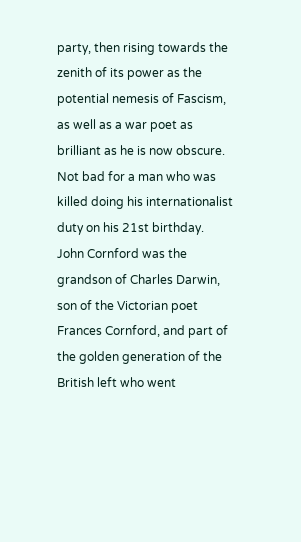party, then rising towards the zenith of its power as the potential nemesis of Fascism, as well as a war poet as brilliant as he is now obscure. Not bad for a man who was killed doing his internationalist duty on his 21st birthday.
John Cornford was the grandson of Charles Darwin, son of the Victorian poet Frances Cornford, and part of the golden generation of the British left who went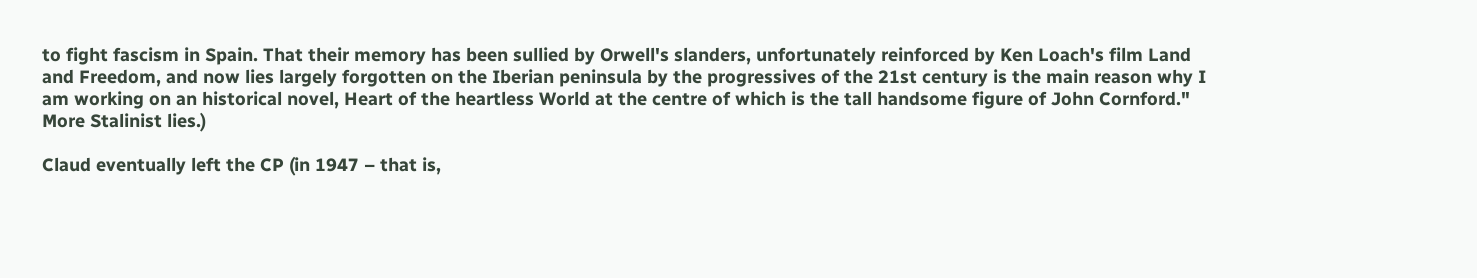to fight fascism in Spain. That their memory has been sullied by Orwell's slanders, unfortunately reinforced by Ken Loach's film Land and Freedom, and now lies largely forgotten on the Iberian peninsula by the progressives of the 21st century is the main reason why I am working on an historical novel, Heart of the heartless World at the centre of which is the tall handsome figure of John Cornford."
More Stalinist lies.)

Claud eventually left the CP (in 1947 – that is,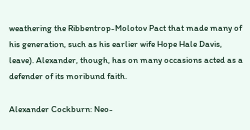weathering the Ribbentrop-Molotov Pact that made many of his generation, such as his earlier wife Hope Hale Davis, leave). Alexander, though, has on many occasions acted as a defender of its moribund faith.

Alexander Cockburn: Neo-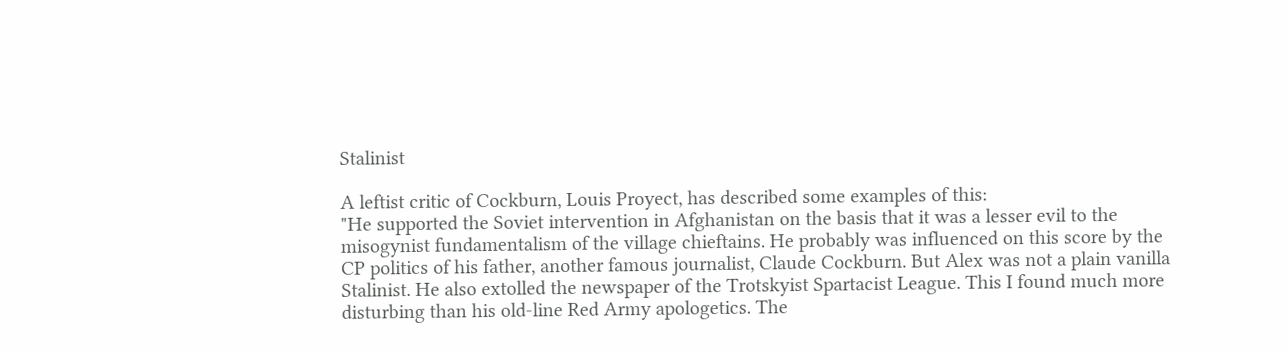Stalinist

A leftist critic of Cockburn, Louis Proyect, has described some examples of this:
"He supported the Soviet intervention in Afghanistan on the basis that it was a lesser evil to the misogynist fundamentalism of the village chieftains. He probably was influenced on this score by the CP politics of his father, another famous journalist, Claude Cockburn. But Alex was not a plain vanilla Stalinist. He also extolled the newspaper of the Trotskyist Spartacist League. This I found much more disturbing than his old-line Red Army apologetics. The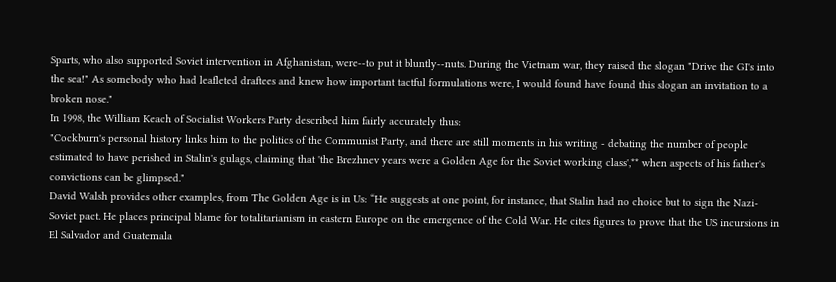Sparts, who also supported Soviet intervention in Afghanistan, were--to put it bluntly--nuts. During the Vietnam war, they raised the slogan "Drive the GI's into the sea!" As somebody who had leafleted draftees and knew how important tactful formulations were, I would found have found this slogan an invitation to a broken nose."
In 1998, the William Keach of Socialist Workers Party described him fairly accurately thus:
"Cockburn's personal history links him to the politics of the Communist Party, and there are still moments in his writing - debating the number of people estimated to have perished in Stalin's gulags, claiming that 'the Brezhnev years were a Golden Age for the Soviet working class',** when aspects of his father's convictions can be glimpsed."
David Walsh provides other examples, from The Golden Age is in Us: “He suggests at one point, for instance, that Stalin had no choice but to sign the Nazi-Soviet pact. He places principal blame for totalitarianism in eastern Europe on the emergence of the Cold War. He cites figures to prove that the US incursions in El Salvador and Guatemala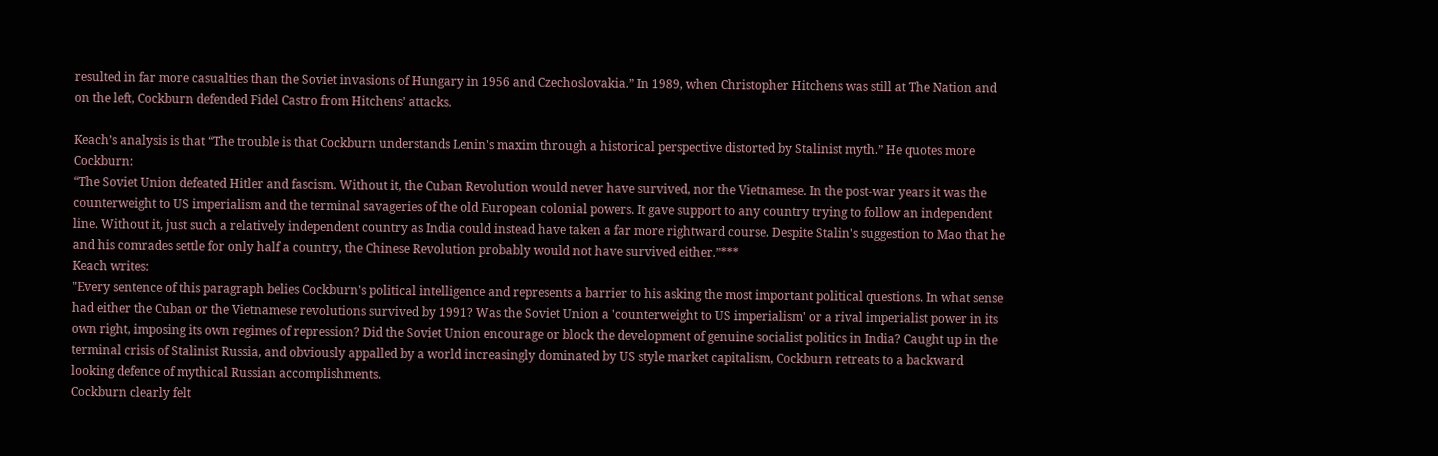resulted in far more casualties than the Soviet invasions of Hungary in 1956 and Czechoslovakia.” In 1989, when Christopher Hitchens was still at The Nation and on the left, Cockburn defended Fidel Castro from Hitchens’ attacks.

Keach’s analysis is that “The trouble is that Cockburn understands Lenin's maxim through a historical perspective distorted by Stalinist myth.” He quotes more Cockburn:
“The Soviet Union defeated Hitler and fascism. Without it, the Cuban Revolution would never have survived, nor the Vietnamese. In the post-war years it was the counterweight to US imperialism and the terminal savageries of the old European colonial powers. It gave support to any country trying to follow an independent line. Without it, just such a relatively independent country as India could instead have taken a far more rightward course. Despite Stalin's suggestion to Mao that he and his comrades settle for only half a country, the Chinese Revolution probably would not have survived either.”***
Keach writes:
"Every sentence of this paragraph belies Cockburn's political intelligence and represents a barrier to his asking the most important political questions. In what sense had either the Cuban or the Vietnamese revolutions survived by 1991? Was the Soviet Union a 'counterweight to US imperialism' or a rival imperialist power in its own right, imposing its own regimes of repression? Did the Soviet Union encourage or block the development of genuine socialist politics in India? Caught up in the terminal crisis of Stalinist Russia, and obviously appalled by a world increasingly dominated by US style market capitalism, Cockburn retreats to a backward looking defence of mythical Russian accomplishments.
Cockburn clearly felt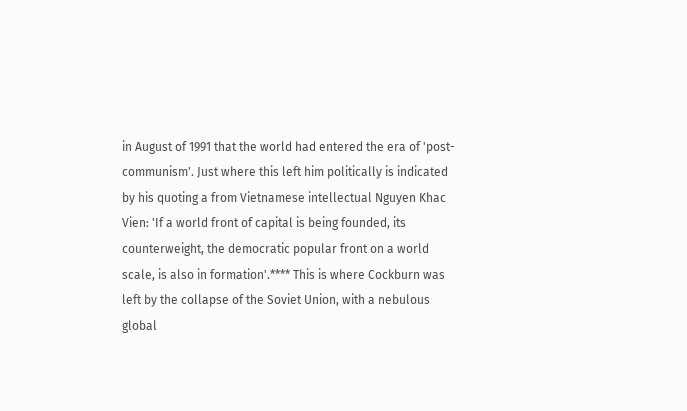in August of 1991 that the world had entered the era of 'post-communism'. Just where this left him politically is indicated by his quoting a from Vietnamese intellectual Nguyen Khac Vien: 'If a world front of capital is being founded, its counterweight, the democratic popular front on a world scale, is also in formation'.**** This is where Cockburn was left by the collapse of the Soviet Union, with a nebulous global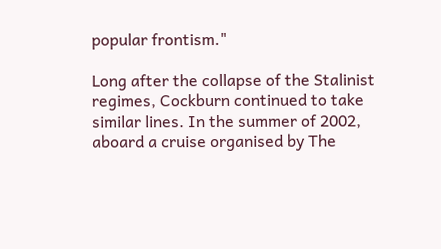popular frontism."

Long after the collapse of the Stalinist regimes, Cockburn continued to take similar lines. In the summer of 2002, aboard a cruise organised by The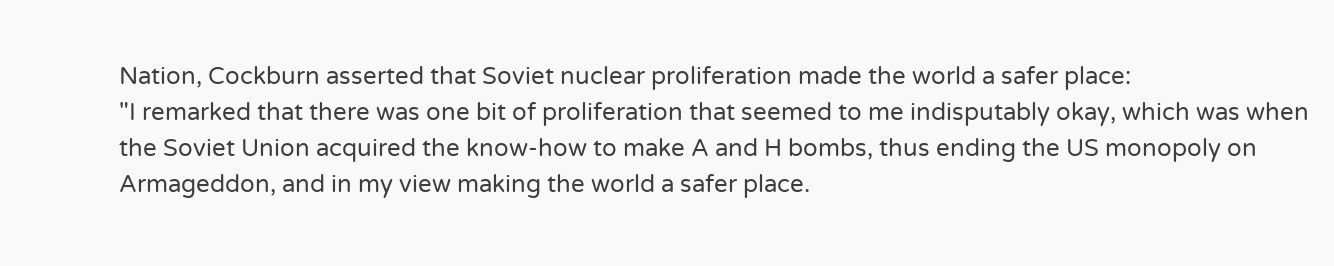Nation, Cockburn asserted that Soviet nuclear proliferation made the world a safer place:
"I remarked that there was one bit of proliferation that seemed to me indisputably okay, which was when the Soviet Union acquired the know-how to make A and H bombs, thus ending the US monopoly on Armageddon, and in my view making the world a safer place.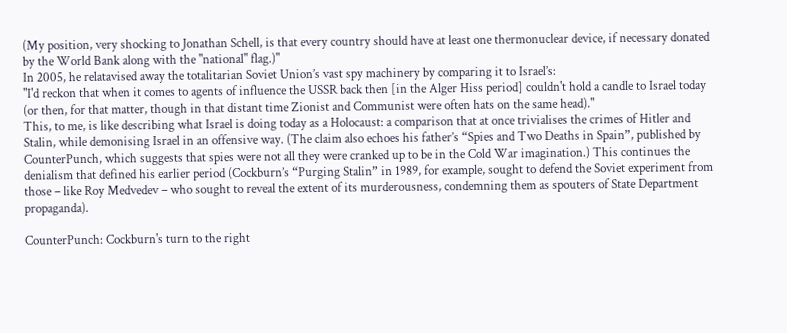(My position, very shocking to Jonathan Schell, is that every country should have at least one thermonuclear device, if necessary donated by the World Bank along with the "national" flag.)"
In 2005, he relatavised away the totalitarian Soviet Union’s vast spy machinery by comparing it to Israel’s:
"I'd reckon that when it comes to agents of influence the USSR back then [in the Alger Hiss period] couldn't hold a candle to Israel today (or then, for that matter, though in that distant time Zionist and Communist were often hats on the same head)."
This, to me, is like describing what Israel is doing today as a Holocaust: a comparison that at once trivialises the crimes of Hitler and Stalin, while demonising Israel in an offensive way. (The claim also echoes his father’s “Spies and Two Deaths in Spain”, published by CounterPunch, which suggests that spies were not all they were cranked up to be in the Cold War imagination.) This continues the denialism that defined his earlier period (Cockburn’s “Purging Stalin” in 1989, for example, sought to defend the Soviet experiment from those – like Roy Medvedev – who sought to reveal the extent of its murderousness, condemning them as spouters of State Department propaganda).

CounterPunch: Cockburn's turn to the right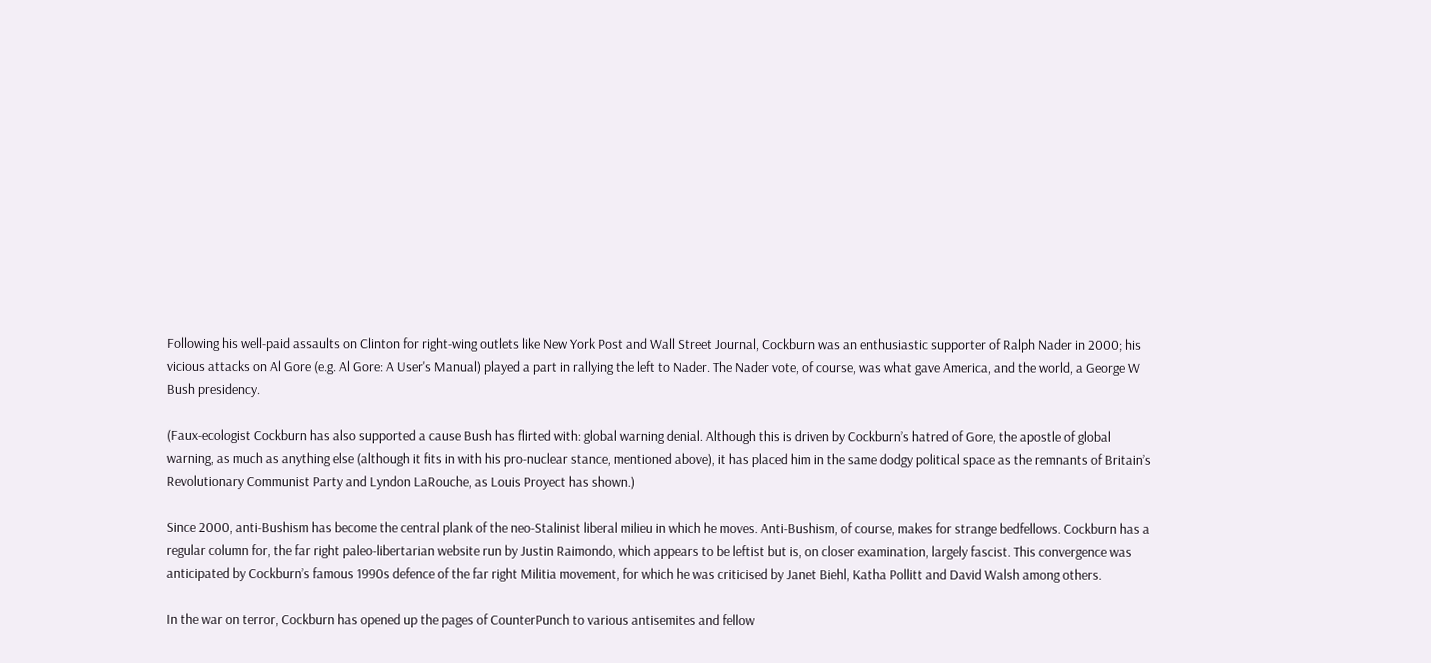Following his well-paid assaults on Clinton for right-wing outlets like New York Post and Wall Street Journal, Cockburn was an enthusiastic supporter of Ralph Nader in 2000; his vicious attacks on Al Gore (e.g. Al Gore: A User's Manual) played a part in rallying the left to Nader. The Nader vote, of course, was what gave America, and the world, a George W Bush presidency.

(Faux-ecologist Cockburn has also supported a cause Bush has flirted with: global warning denial. Although this is driven by Cockburn’s hatred of Gore, the apostle of global warning, as much as anything else (although it fits in with his pro-nuclear stance, mentioned above), it has placed him in the same dodgy political space as the remnants of Britain’s Revolutionary Communist Party and Lyndon LaRouche, as Louis Proyect has shown.)

Since 2000, anti-Bushism has become the central plank of the neo-Stalinist liberal milieu in which he moves. Anti-Bushism, of course, makes for strange bedfellows. Cockburn has a regular column for, the far right paleo-libertarian website run by Justin Raimondo, which appears to be leftist but is, on closer examination, largely fascist. This convergence was anticipated by Cockburn’s famous 1990s defence of the far right Militia movement, for which he was criticised by Janet Biehl, Katha Pollitt and David Walsh among others.

In the war on terror, Cockburn has opened up the pages of CounterPunch to various antisemites and fellow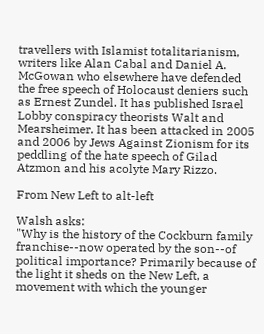travellers with Islamist totalitarianism, writers like Alan Cabal and Daniel A. McGowan who elsewhere have defended the free speech of Holocaust deniers such as Ernest Zundel. It has published Israel Lobby conspiracy theorists Walt and Mearsheimer. It has been attacked in 2005 and 2006 by Jews Against Zionism for its peddling of the hate speech of Gilad Atzmon and his acolyte Mary Rizzo.

From New Left to alt-left

Walsh asks:
"Why is the history of the Cockburn family franchise--now operated by the son--of political importance? Primarily because of the light it sheds on the New Left, a movement with which the younger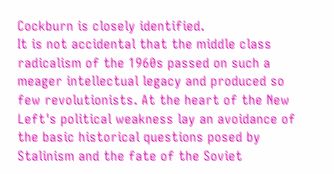Cockburn is closely identified.
It is not accidental that the middle class radicalism of the 1960s passed on such a meager intellectual legacy and produced so few revolutionists. At the heart of the New Left's political weakness lay an avoidance of the basic historical questions posed by Stalinism and the fate of the Soviet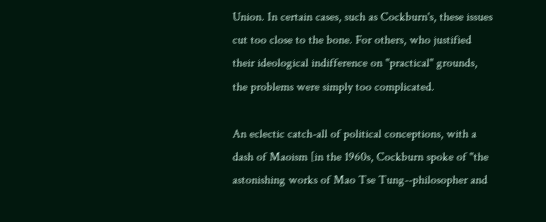Union. In certain cases, such as Cockburn's, these issues cut too close to the bone. For others, who justified their ideological indifference on "practical" grounds, the problems were simply too complicated.

An eclectic catch-all of political conceptions, with a dash of Maoism [in the 1960s, Cockburn spoke of "the astonishing works of Mao Tse Tung--philosopher and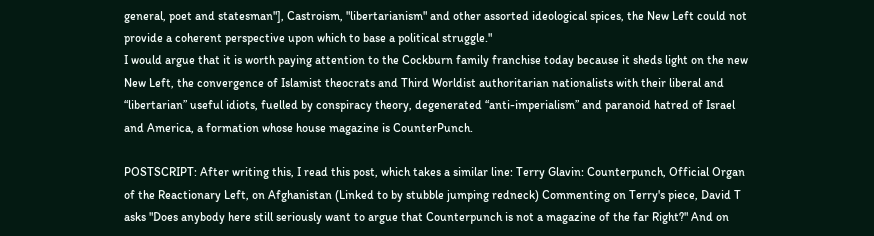general, poet and statesman"], Castroism, "libertarianism" and other assorted ideological spices, the New Left could not provide a coherent perspective upon which to base a political struggle."
I would argue that it is worth paying attention to the Cockburn family franchise today because it sheds light on the new New Left, the convergence of Islamist theocrats and Third Worldist authoritarian nationalists with their liberal and “libertarian” useful idiots, fuelled by conspiracy theory, degenerated “anti-imperialism” and paranoid hatred of Israel and America, a formation whose house magazine is CounterPunch.

POSTSCRIPT: After writing this, I read this post, which takes a similar line: Terry Glavin: Counterpunch, Official Organ of the Reactionary Left, on Afghanistan (Linked to by stubble jumping redneck) Commenting on Terry's piece, David T asks "Does anybody here still seriously want to argue that Counterpunch is not a magazine of the far Right?" And on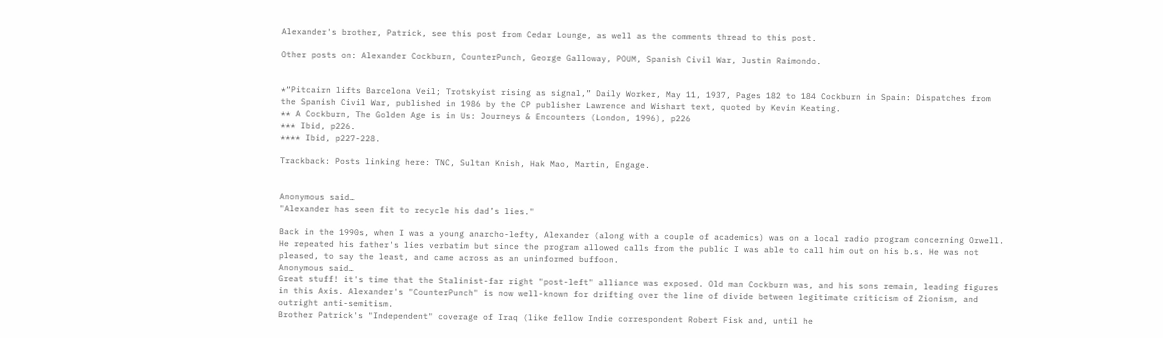Alexander's brother, Patrick, see this post from Cedar Lounge, as well as the comments thread to this post.

Other posts on: Alexander Cockburn, CounterPunch, George Galloway, POUM, Spanish Civil War, Justin Raimondo.


*“Pitcairn lifts Barcelona Veil; Trotskyist rising as signal,” Daily Worker, May 11, 1937, Pages 182 to 184 Cockburn in Spain: Dispatches from the Spanish Civil War, published in 1986 by the CP publisher Lawrence and Wishart text, quoted by Kevin Keating.
** A Cockburn, The Golden Age is in Us: Journeys & Encounters (London, 1996), p226
*** Ibid, p226.
**** Ibid, p227-228.

Trackback: Posts linking here: TNC, Sultan Knish, Hak Mao, Martin, Engage.


Anonymous said…
"Alexander has seen fit to recycle his dad’s lies."

Back in the 1990s, when I was a young anarcho-lefty, Alexander (along with a couple of academics) was on a local radio program concerning Orwell. He repeated his father's lies verbatim but since the program allowed calls from the public I was able to call him out on his b.s. He was not pleased, to say the least, and came across as an uninformed buffoon.
Anonymous said…
Great stuff! it's time that the Stalinist-far right "post-left" alliance was exposed. Old man Cockburn was, and his sons remain, leading figures in this Axis. Alexander's "CounterPunch" is now well-known for drifting over the line of divide between legitimate criticism of Zionism, and outright anti-semitism.
Brother Patrick's "Independent" coverage of Iraq (like fellow Indie correspondent Robert Fisk and, until he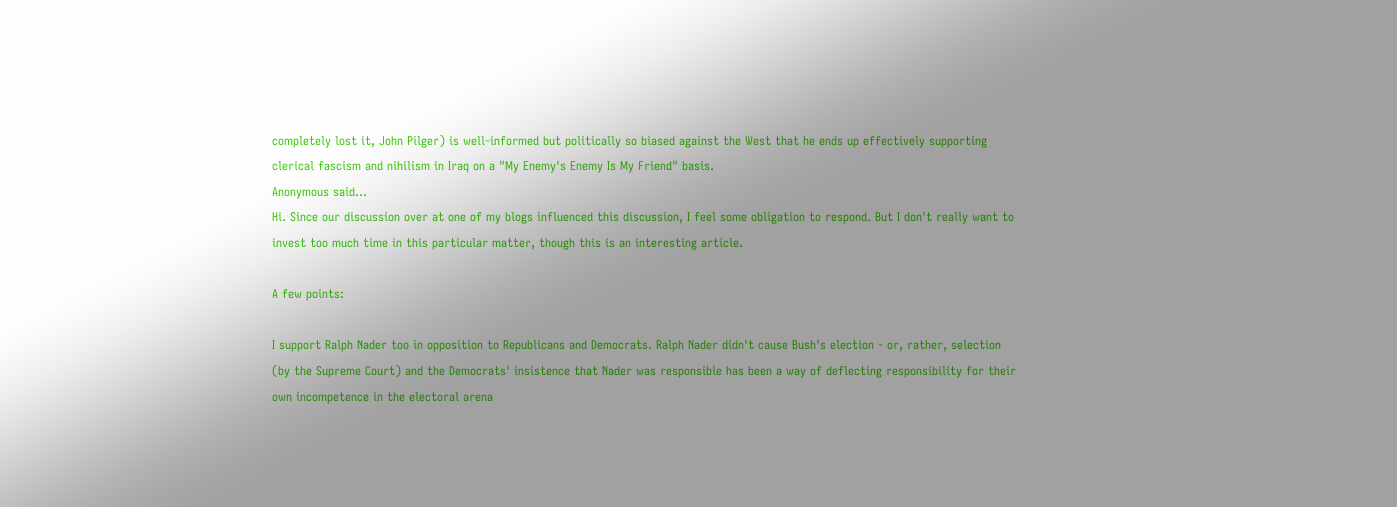completely lost it, John Pilger) is well-informed but politically so biased against the West that he ends up effectively supporting clerical fascism and nihilism in Iraq on a "My Enemy's Enemy Is My Friend" basis.
Anonymous said…
Hi. Since our discussion over at one of my blogs influenced this discussion, I feel some obligation to respond. But I don't really want to invest too much time in this particular matter, though this is an interesting article.

A few points:

I support Ralph Nader too in opposition to Republicans and Democrats. Ralph Nader didn't cause Bush's election - or, rather, selection (by the Supreme Court) and the Democrats' insistence that Nader was responsible has been a way of deflecting responsibility for their own incompetence in the electoral arena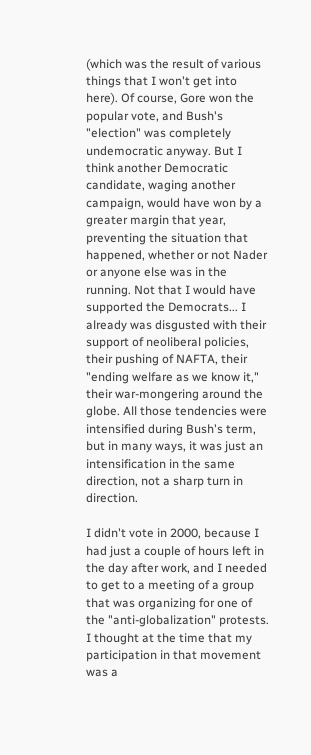(which was the result of various things that I won't get into here). Of course, Gore won the popular vote, and Bush's "election" was completely undemocratic anyway. But I think another Democratic candidate, waging another campaign, would have won by a greater margin that year, preventing the situation that happened, whether or not Nader or anyone else was in the running. Not that I would have supported the Democrats... I already was disgusted with their support of neoliberal policies, their pushing of NAFTA, their "ending welfare as we know it," their war-mongering around the globe. All those tendencies were intensified during Bush's term, but in many ways, it was just an intensification in the same direction, not a sharp turn in direction.

I didn't vote in 2000, because I had just a couple of hours left in the day after work, and I needed to get to a meeting of a group that was organizing for one of the "anti-globalization" protests. I thought at the time that my participation in that movement was a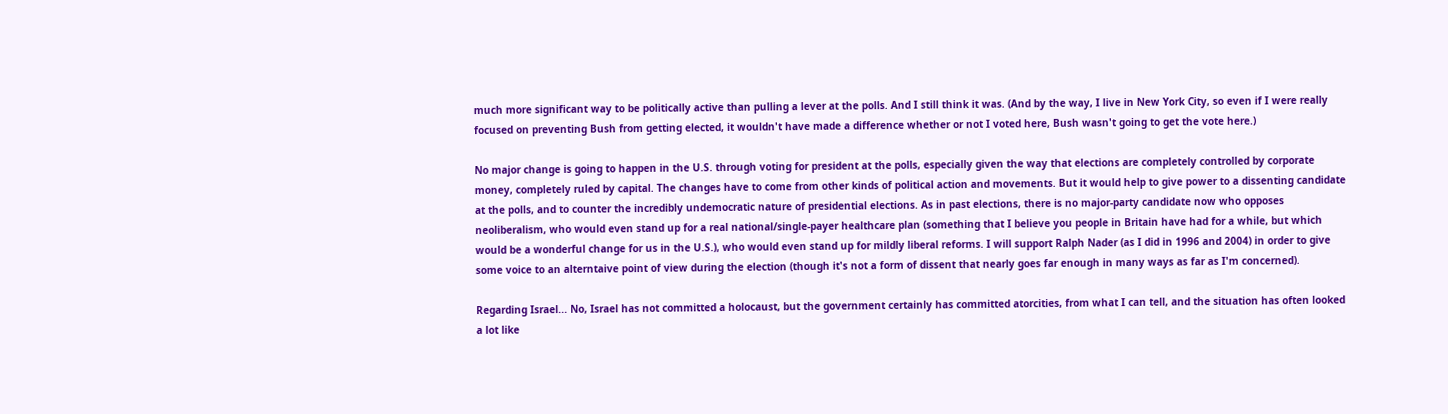much more significant way to be politically active than pulling a lever at the polls. And I still think it was. (And by the way, I live in New York City, so even if I were really focused on preventing Bush from getting elected, it wouldn't have made a difference whether or not I voted here, Bush wasn't going to get the vote here.)

No major change is going to happen in the U.S. through voting for president at the polls, especially given the way that elections are completely controlled by corporate money, completely ruled by capital. The changes have to come from other kinds of political action and movements. But it would help to give power to a dissenting candidate at the polls, and to counter the incredibly undemocratic nature of presidential elections. As in past elections, there is no major-party candidate now who opposes neoliberalism, who would even stand up for a real national/single-payer healthcare plan (something that I believe you people in Britain have had for a while, but which would be a wonderful change for us in the U.S.), who would even stand up for mildly liberal reforms. I will support Ralph Nader (as I did in 1996 and 2004) in order to give some voice to an alterntaive point of view during the election (though it's not a form of dissent that nearly goes far enough in many ways as far as I'm concerned).

Regarding Israel... No, Israel has not committed a holocaust, but the government certainly has committed atorcities, from what I can tell, and the situation has often looked a lot like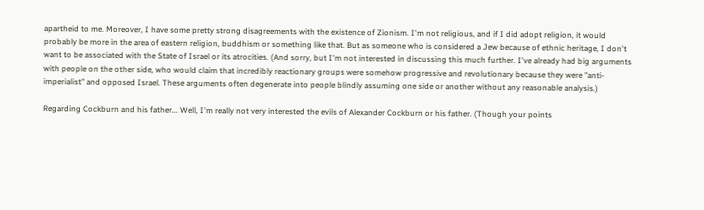apartheid to me. Moreover, I have some pretty strong disagreements with the existence of Zionism. I'm not religious, and if I did adopt religion, it would probably be more in the area of eastern religion, buddhism or something like that. But as someone who is considered a Jew because of ethnic heritage, I don't want to be associated with the State of Israel or its atrocities. (And sorry, but I'm not interested in discussing this much further. I've already had big arguments with people on the other side, who would claim that incredibly reactionary groups were somehow progressive and revolutionary because they were "anti-imperialist" and opposed Israel. These arguments often degenerate into people blindly assuming one side or another without any reasonable analysis.)

Regarding Cockburn and his father... Well, I'm really not very interested the evils of Alexander Cockburn or his father. (Though your points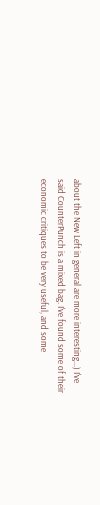about the New Left in general are more interesting...) I've said CounterPunch is a mixed bag. I've found some of their economic critiques to be very useful, and some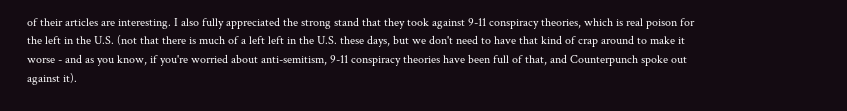of their articles are interesting. I also fully appreciated the strong stand that they took against 9-11 conspiracy theories, which is real poison for the left in the U.S. (not that there is much of a left left in the U.S. these days, but we don't need to have that kind of crap around to make it worse - and as you know, if you're worried about anti-semitism, 9-11 conspiracy theories have been full of that, and Counterpunch spoke out against it).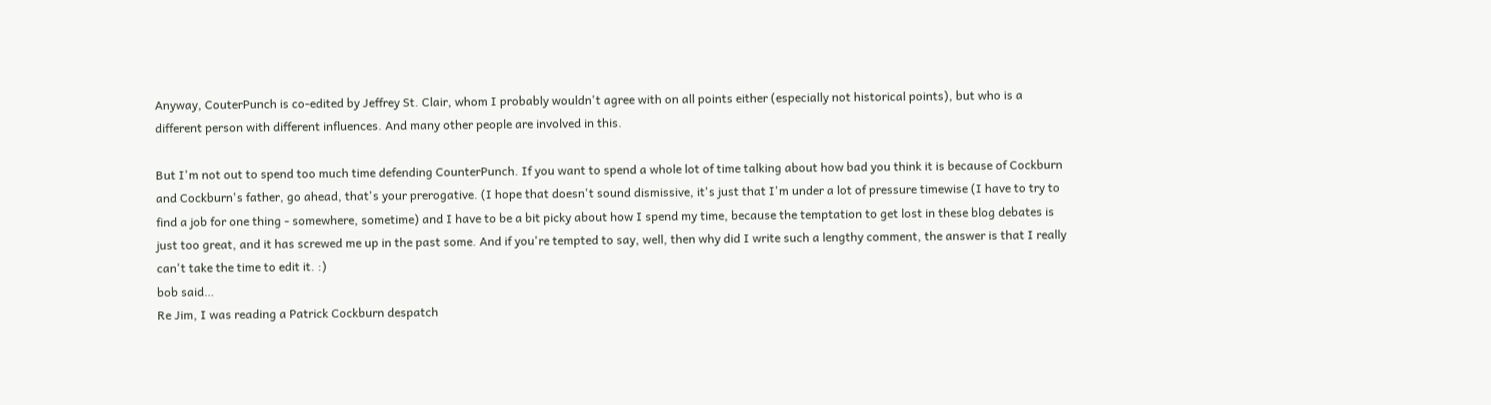Anyway, CouterPunch is co-edited by Jeffrey St. Clair, whom I probably wouldn't agree with on all points either (especially not historical points), but who is a different person with different influences. And many other people are involved in this.

But I'm not out to spend too much time defending CounterPunch. If you want to spend a whole lot of time talking about how bad you think it is because of Cockburn and Cockburn's father, go ahead, that's your prerogative. (I hope that doesn't sound dismissive, it's just that I'm under a lot of pressure timewise (I have to try to find a job for one thing - somewhere, sometime) and I have to be a bit picky about how I spend my time, because the temptation to get lost in these blog debates is just too great, and it has screwed me up in the past some. And if you're tempted to say, well, then why did I write such a lengthy comment, the answer is that I really can't take the time to edit it. :)
bob said…
Re Jim, I was reading a Patrick Cockburn despatch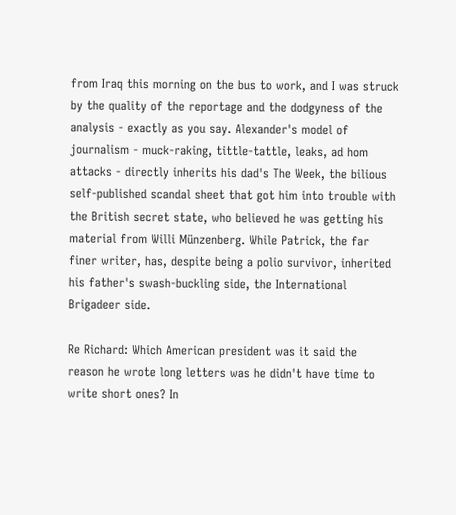from Iraq this morning on the bus to work, and I was struck by the quality of the reportage and the dodgyness of the analysis - exactly as you say. Alexander's model of journalism - muck-raking, tittle-tattle, leaks, ad hom attacks - directly inherits his dad's The Week, the bilious self-published scandal sheet that got him into trouble with the British secret state, who believed he was getting his material from Willi Münzenberg. While Patrick, the far finer writer, has, despite being a polio survivor, inherited his father's swash-buckling side, the International Brigadeer side.

Re Richard: Which American president was it said the reason he wrote long letters was he didn't have time to write short ones? In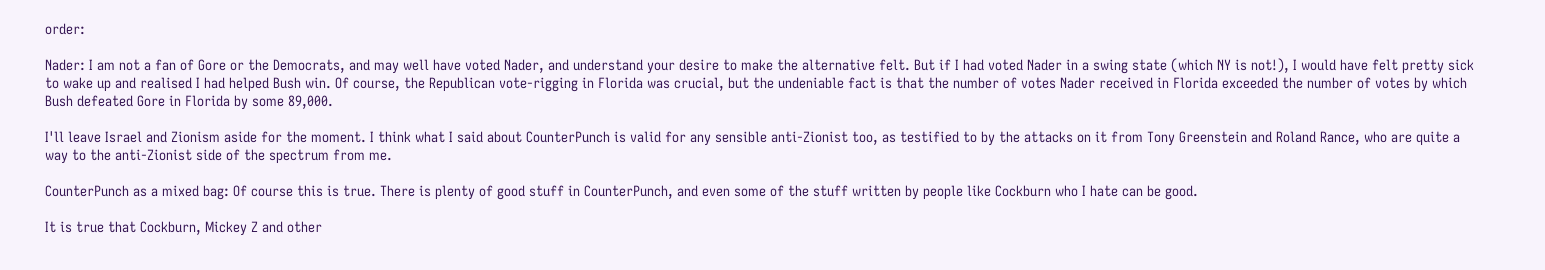order:

Nader: I am not a fan of Gore or the Democrats, and may well have voted Nader, and understand your desire to make the alternative felt. But if I had voted Nader in a swing state (which NY is not!), I would have felt pretty sick to wake up and realised I had helped Bush win. Of course, the Republican vote-rigging in Florida was crucial, but the undeniable fact is that the number of votes Nader received in Florida exceeded the number of votes by which Bush defeated Gore in Florida by some 89,000.

I'll leave Israel and Zionism aside for the moment. I think what I said about CounterPunch is valid for any sensible anti-Zionist too, as testified to by the attacks on it from Tony Greenstein and Roland Rance, who are quite a way to the anti-Zionist side of the spectrum from me.

CounterPunch as a mixed bag: Of course this is true. There is plenty of good stuff in CounterPunch, and even some of the stuff written by people like Cockburn who I hate can be good.

It is true that Cockburn, Mickey Z and other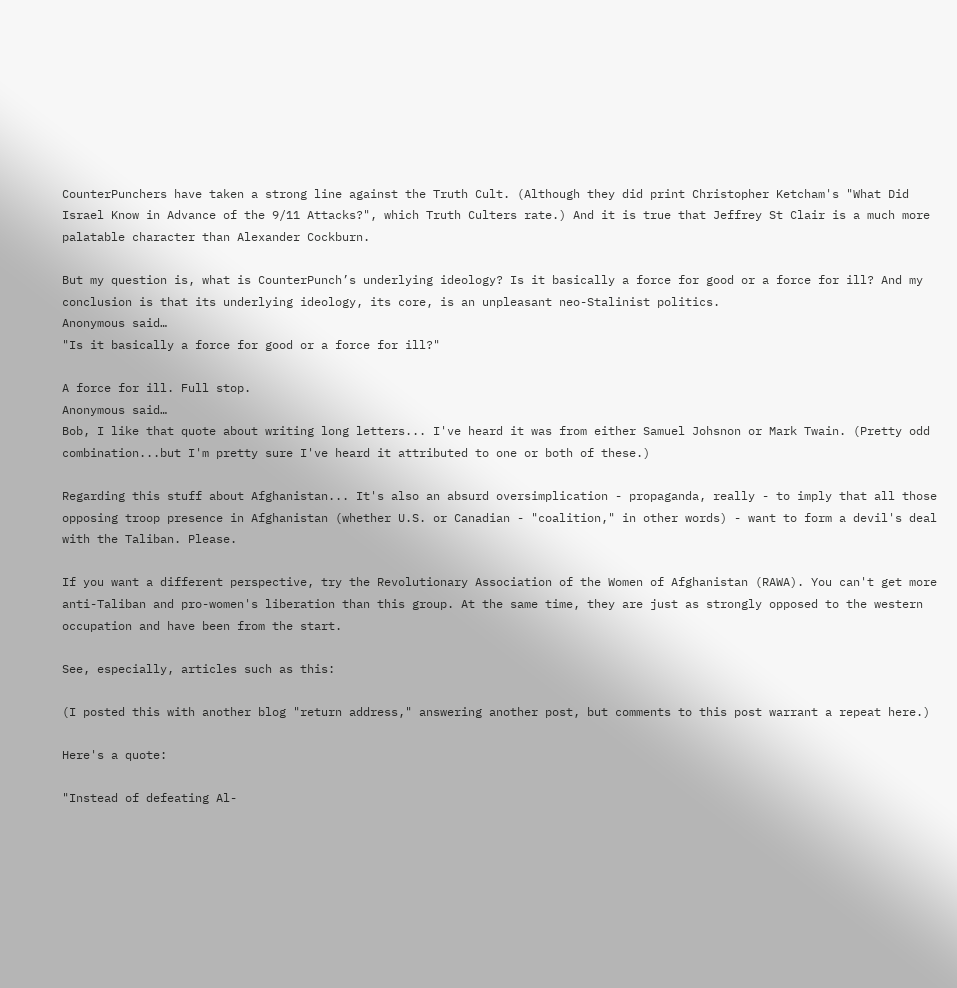CounterPunchers have taken a strong line against the Truth Cult. (Although they did print Christopher Ketcham's "What Did Israel Know in Advance of the 9/11 Attacks?", which Truth Culters rate.) And it is true that Jeffrey St Clair is a much more palatable character than Alexander Cockburn.

But my question is, what is CounterPunch’s underlying ideology? Is it basically a force for good or a force for ill? And my conclusion is that its underlying ideology, its core, is an unpleasant neo-Stalinist politics.
Anonymous said…
"Is it basically a force for good or a force for ill?"

A force for ill. Full stop.
Anonymous said…
Bob, I like that quote about writing long letters... I've heard it was from either Samuel Johsnon or Mark Twain. (Pretty odd combination...but I'm pretty sure I've heard it attributed to one or both of these.)

Regarding this stuff about Afghanistan... It's also an absurd oversimplication - propaganda, really - to imply that all those opposing troop presence in Afghanistan (whether U.S. or Canadian - "coalition," in other words) - want to form a devil's deal with the Taliban. Please.

If you want a different perspective, try the Revolutionary Association of the Women of Afghanistan (RAWA). You can't get more anti-Taliban and pro-women's liberation than this group. At the same time, they are just as strongly opposed to the western occupation and have been from the start.

See, especially, articles such as this:

(I posted this with another blog "return address," answering another post, but comments to this post warrant a repeat here.)

Here's a quote:

"Instead of defeating Al-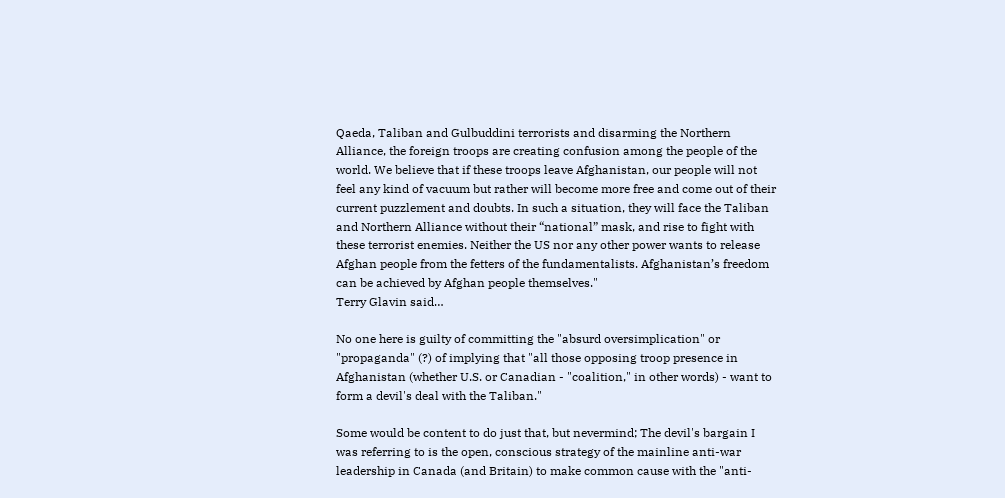Qaeda, Taliban and Gulbuddini terrorists and disarming the Northern Alliance, the foreign troops are creating confusion among the people of the world. We believe that if these troops leave Afghanistan, our people will not feel any kind of vacuum but rather will become more free and come out of their current puzzlement and doubts. In such a situation, they will face the Taliban and Northern Alliance without their “national” mask, and rise to fight with these terrorist enemies. Neither the US nor any other power wants to release Afghan people from the fetters of the fundamentalists. Afghanistan’s freedom can be achieved by Afghan people themselves."
Terry Glavin said…

No one here is guilty of committing the "absurd oversimplication" or "propaganda" (?) of implying that "all those opposing troop presence in Afghanistan (whether U.S. or Canadian - "coalition," in other words) - want to form a devil's deal with the Taliban."

Some would be content to do just that, but nevermind; The devil's bargain I was referring to is the open, conscious strategy of the mainline anti-war leadership in Canada (and Britain) to make common cause with the "anti-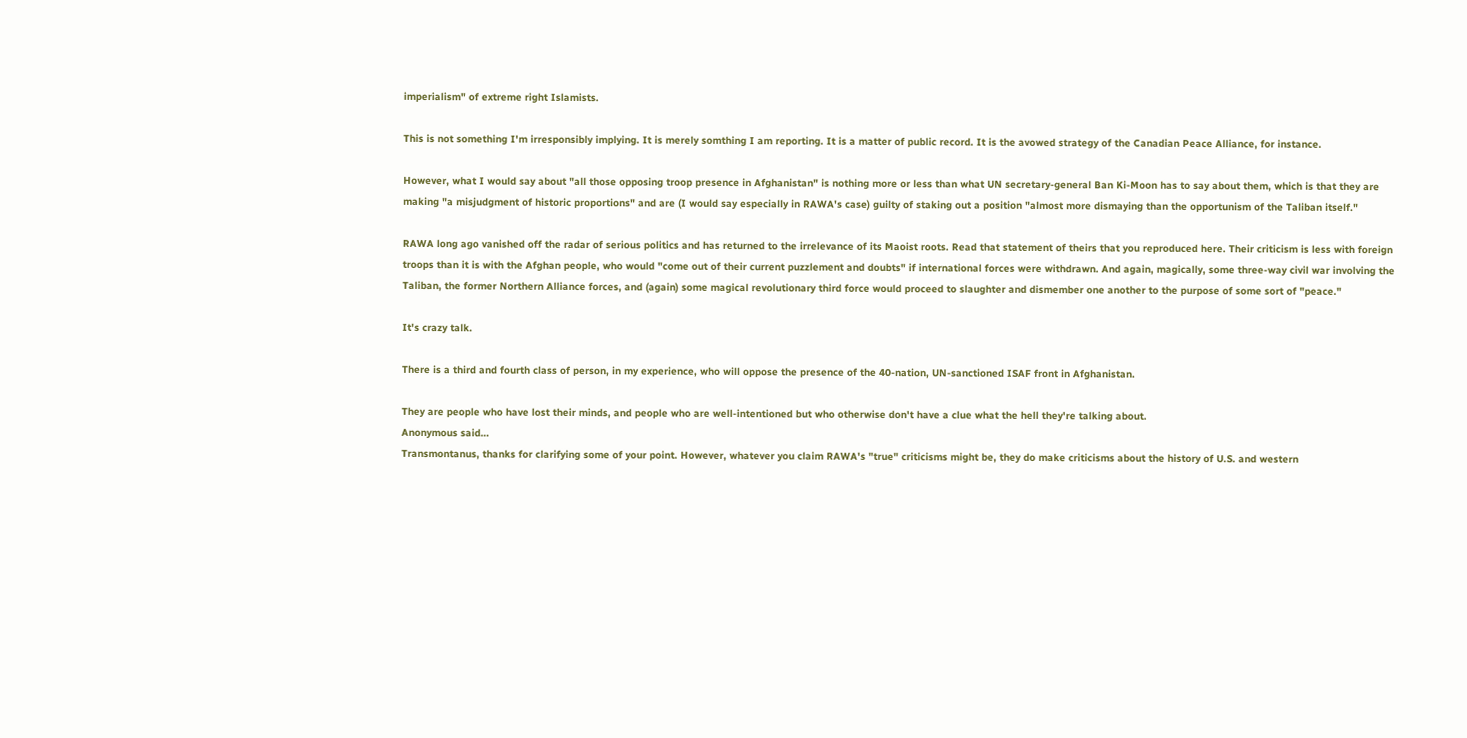imperialism" of extreme right Islamists.

This is not something I'm irresponsibly implying. It is merely somthing I am reporting. It is a matter of public record. It is the avowed strategy of the Canadian Peace Alliance, for instance.

However, what I would say about "all those opposing troop presence in Afghanistan" is nothing more or less than what UN secretary-general Ban Ki-Moon has to say about them, which is that they are making "a misjudgment of historic proportions" and are (I would say especially in RAWA's case) guilty of staking out a position "almost more dismaying than the opportunism of the Taliban itself."

RAWA long ago vanished off the radar of serious politics and has returned to the irrelevance of its Maoist roots. Read that statement of theirs that you reproduced here. Their criticism is less with foreign troops than it is with the Afghan people, who would "come out of their current puzzlement and doubts" if international forces were withdrawn. And again, magically, some three-way civil war involving the Taliban, the former Northern Alliance forces, and (again) some magical revolutionary third force would proceed to slaughter and dismember one another to the purpose of some sort of "peace."

It's crazy talk.

There is a third and fourth class of person, in my experience, who will oppose the presence of the 40-nation, UN-sanctioned ISAF front in Afghanistan.

They are people who have lost their minds, and people who are well-intentioned but who otherwise don't have a clue what the hell they're talking about.
Anonymous said…
Transmontanus, thanks for clarifying some of your point. However, whatever you claim RAWA's "true" criticisms might be, they do make criticisms about the history of U.S. and western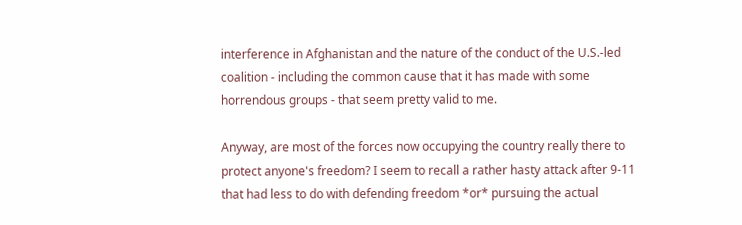interference in Afghanistan and the nature of the conduct of the U.S.-led coalition - including the common cause that it has made with some horrendous groups - that seem pretty valid to me.

Anyway, are most of the forces now occupying the country really there to protect anyone's freedom? I seem to recall a rather hasty attack after 9-11 that had less to do with defending freedom *or* pursuing the actual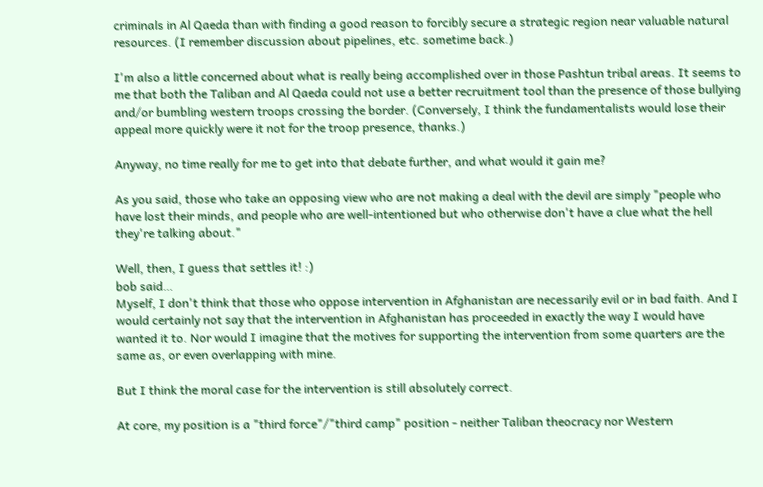criminals in Al Qaeda than with finding a good reason to forcibly secure a strategic region near valuable natural resources. (I remember discussion about pipelines, etc. sometime back.)

I'm also a little concerned about what is really being accomplished over in those Pashtun tribal areas. It seems to me that both the Taliban and Al Qaeda could not use a better recruitment tool than the presence of those bullying and/or bumbling western troops crossing the border. (Conversely, I think the fundamentalists would lose their appeal more quickly were it not for the troop presence, thanks.)

Anyway, no time really for me to get into that debate further, and what would it gain me?

As you said, those who take an opposing view who are not making a deal with the devil are simply "people who have lost their minds, and people who are well-intentioned but who otherwise don't have a clue what the hell they're talking about."

Well, then, I guess that settles it! :)
bob said…
Myself, I don't think that those who oppose intervention in Afghanistan are necessarily evil or in bad faith. And I would certainly not say that the intervention in Afghanistan has proceeded in exactly the way I would have wanted it to. Nor would I imagine that the motives for supporting the intervention from some quarters are the same as, or even overlapping with mine.

But I think the moral case for the intervention is still absolutely correct.

At core, my position is a "third force"/"third camp" position - neither Taliban theocracy nor Western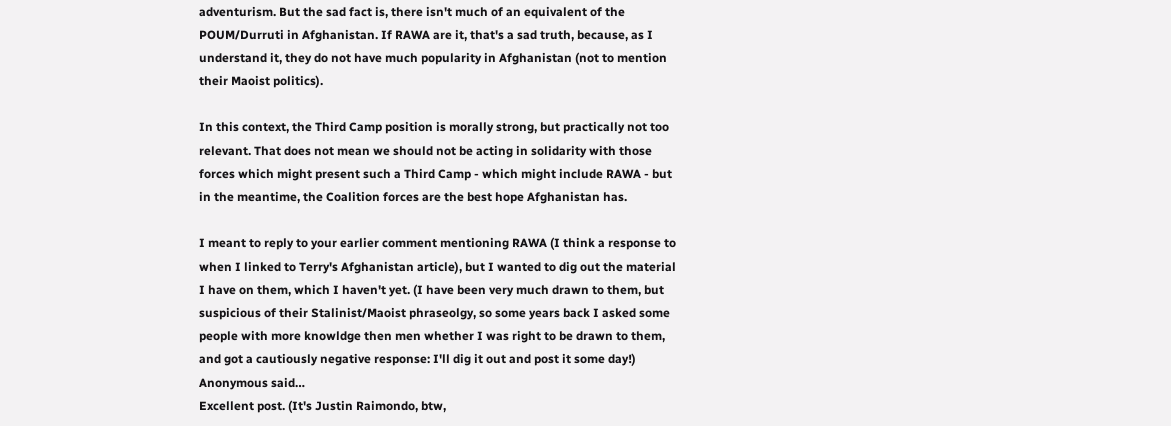adventurism. But the sad fact is, there isn't much of an equivalent of the POUM/Durruti in Afghanistan. If RAWA are it, that's a sad truth, because, as I understand it, they do not have much popularity in Afghanistan (not to mention their Maoist politics).

In this context, the Third Camp position is morally strong, but practically not too relevant. That does not mean we should not be acting in solidarity with those forces which might present such a Third Camp - which might include RAWA - but in the meantime, the Coalition forces are the best hope Afghanistan has.

I meant to reply to your earlier comment mentioning RAWA (I think a response to when I linked to Terry's Afghanistan article), but I wanted to dig out the material I have on them, which I haven't yet. (I have been very much drawn to them, but suspicious of their Stalinist/Maoist phraseolgy, so some years back I asked some people with more knowldge then men whether I was right to be drawn to them, and got a cautiously negative response: I'll dig it out and post it some day!)
Anonymous said…
Excellent post. (It's Justin Raimondo, btw,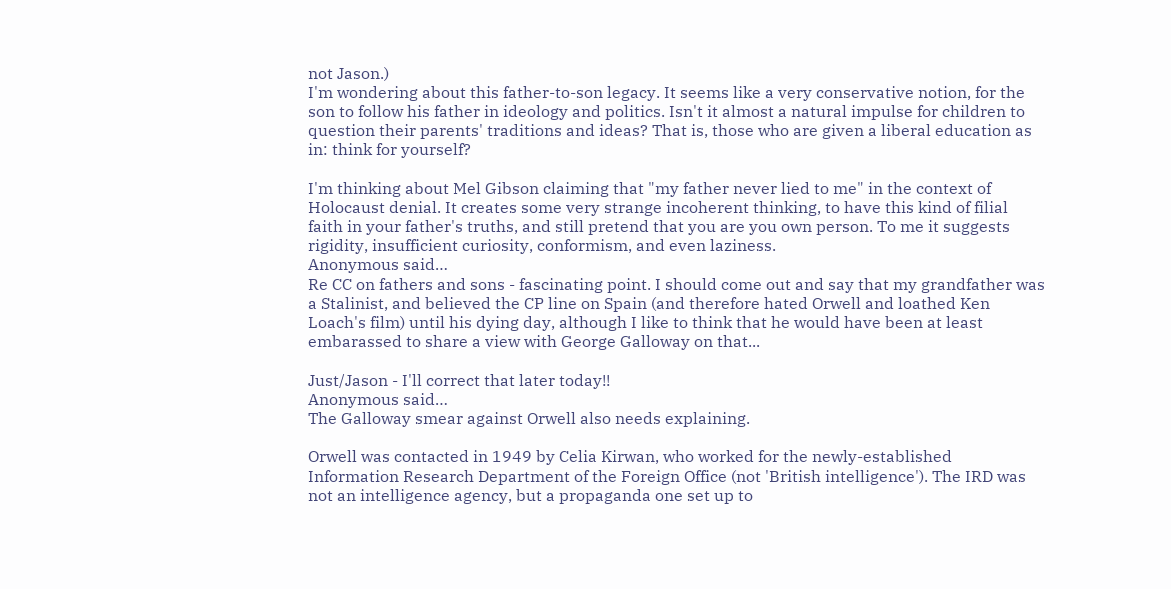not Jason.)
I'm wondering about this father-to-son legacy. It seems like a very conservative notion, for the son to follow his father in ideology and politics. Isn't it almost a natural impulse for children to question their parents' traditions and ideas? That is, those who are given a liberal education as in: think for yourself?

I'm thinking about Mel Gibson claiming that "my father never lied to me" in the context of Holocaust denial. It creates some very strange incoherent thinking, to have this kind of filial faith in your father's truths, and still pretend that you are you own person. To me it suggests rigidity, insufficient curiosity, conformism, and even laziness.
Anonymous said…
Re CC on fathers and sons - fascinating point. I should come out and say that my grandfather was a Stalinist, and believed the CP line on Spain (and therefore hated Orwell and loathed Ken Loach's film) until his dying day, although I like to think that he would have been at least embarassed to share a view with George Galloway on that...

Just/Jason - I'll correct that later today!!
Anonymous said…
The Galloway smear against Orwell also needs explaining.

Orwell was contacted in 1949 by Celia Kirwan, who worked for the newly-established Information Research Department of the Foreign Office (not 'British intelligence'). The IRD was not an intelligence agency, but a propaganda one set up to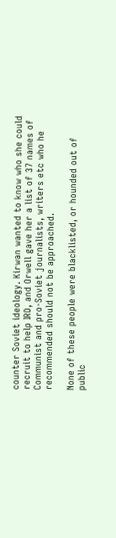counter Soviet ideology. Kirwan wanted to know who she could recruit to help IRD, and Orwell gave her a list of 37 names of Communist and pro-Soviet journalists, writers etc who he recommended should not be approached.

None of these people were blacklisted, or hounded out of public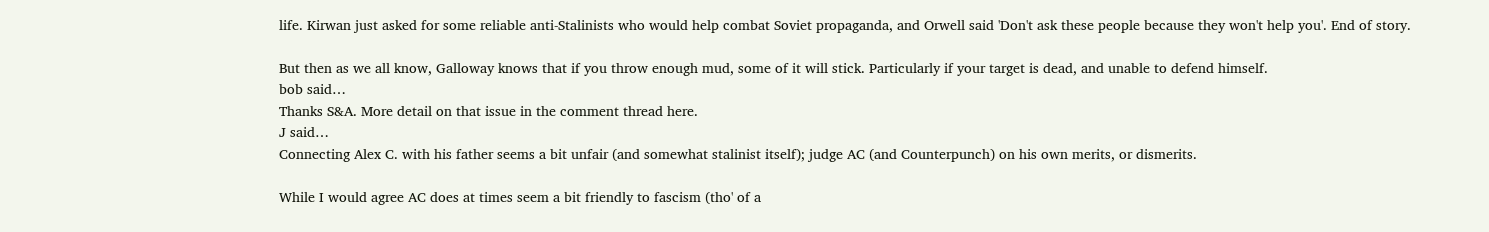life. Kirwan just asked for some reliable anti-Stalinists who would help combat Soviet propaganda, and Orwell said 'Don't ask these people because they won't help you'. End of story.

But then as we all know, Galloway knows that if you throw enough mud, some of it will stick. Particularly if your target is dead, and unable to defend himself.
bob said…
Thanks S&A. More detail on that issue in the comment thread here.
J said…
Connecting Alex C. with his father seems a bit unfair (and somewhat stalinist itself); judge AC (and Counterpunch) on his own merits, or dismerits.

While I would agree AC does at times seem a bit friendly to fascism (tho' of a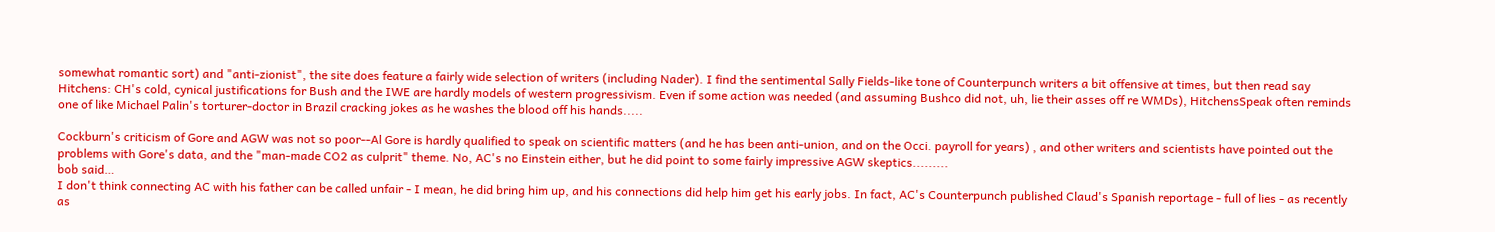somewhat romantic sort) and "anti-zionist", the site does feature a fairly wide selection of writers (including Nader). I find the sentimental Sally Fields-like tone of Counterpunch writers a bit offensive at times, but then read say Hitchens: CH's cold, cynical justifications for Bush and the IWE are hardly models of western progressivism. Even if some action was needed (and assuming Bushco did not, uh, lie their asses off re WMDs), HitchensSpeak often reminds one of like Michael Palin's torturer-doctor in Brazil cracking jokes as he washes the blood off his hands.....

Cockburn's criticism of Gore and AGW was not so poor--Al Gore is hardly qualified to speak on scientific matters (and he has been anti-union, and on the Occi. payroll for years) , and other writers and scientists have pointed out the problems with Gore's data, and the "man-made CO2 as culprit" theme. No, AC's no Einstein either, but he did point to some fairly impressive AGW skeptics.........
bob said…
I don't think connecting AC with his father can be called unfair - I mean, he did bring him up, and his connections did help him get his early jobs. In fact, AC's Counterpunch published Claud's Spanish reportage - full of lies - as recently as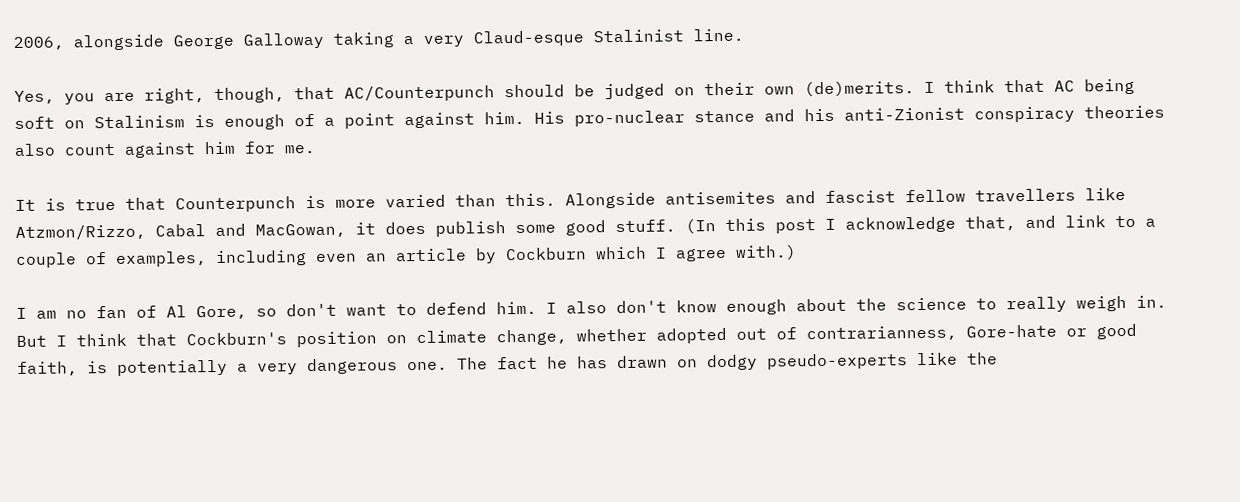2006, alongside George Galloway taking a very Claud-esque Stalinist line.

Yes, you are right, though, that AC/Counterpunch should be judged on their own (de)merits. I think that AC being soft on Stalinism is enough of a point against him. His pro-nuclear stance and his anti-Zionist conspiracy theories also count against him for me.

It is true that Counterpunch is more varied than this. Alongside antisemites and fascist fellow travellers like Atzmon/Rizzo, Cabal and MacGowan, it does publish some good stuff. (In this post I acknowledge that, and link to a couple of examples, including even an article by Cockburn which I agree with.)

I am no fan of Al Gore, so don't want to defend him. I also don't know enough about the science to really weigh in. But I think that Cockburn's position on climate change, whether adopted out of contrarianness, Gore-hate or good faith, is potentially a very dangerous one. The fact he has drawn on dodgy pseudo-experts like the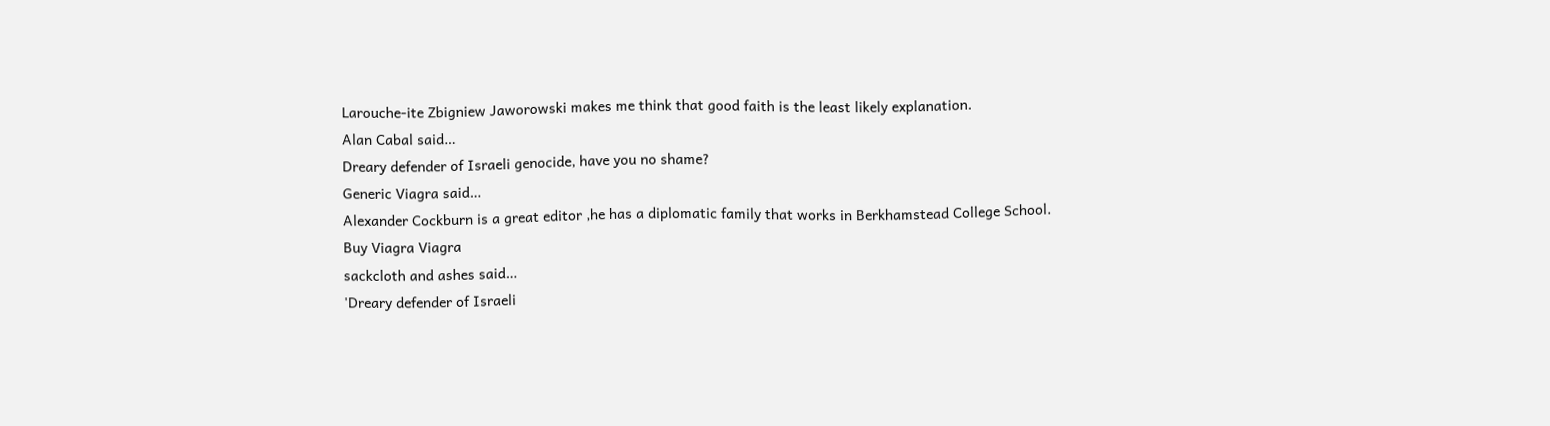Larouche-ite Zbigniew Jaworowski makes me think that good faith is the least likely explanation.
Alan Cabal said…
Dreary defender of Israeli genocide, have you no shame?
Generic Viagra said…
Alexander Cockburn is a great editor ,he has a diplomatic family that works in Berkhamstead College School.
Buy Viagra Viagra
sackcloth and ashes said…
'Dreary defender of Israeli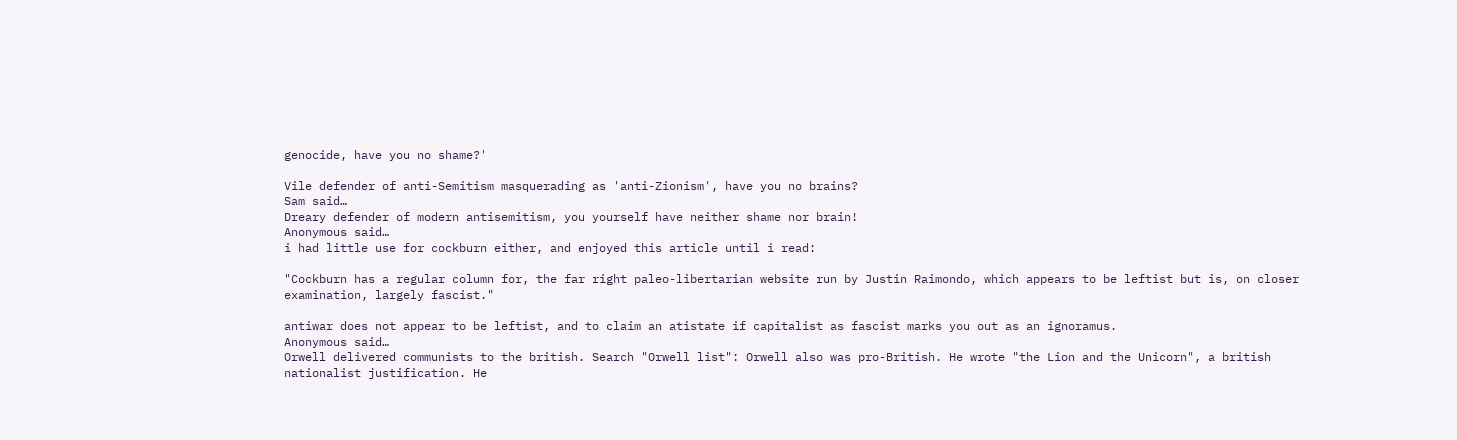genocide, have you no shame?'

Vile defender of anti-Semitism masquerading as 'anti-Zionism', have you no brains?
Sam said…
Dreary defender of modern antisemitism, you yourself have neither shame nor brain!
Anonymous said…
i had little use for cockburn either, and enjoyed this article until i read:

"Cockburn has a regular column for, the far right paleo-libertarian website run by Justin Raimondo, which appears to be leftist but is, on closer examination, largely fascist."

antiwar does not appear to be leftist, and to claim an atistate if capitalist as fascist marks you out as an ignoramus.
Anonymous said…
Orwell delivered communists to the british. Search "Orwell list": Orwell also was pro-British. He wrote "the Lion and the Unicorn", a british nationalist justification. He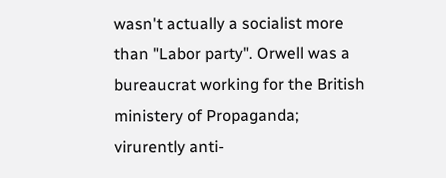wasn't actually a socialist more than "Labor party". Orwell was a bureaucrat working for the British ministery of Propaganda; virurently anti-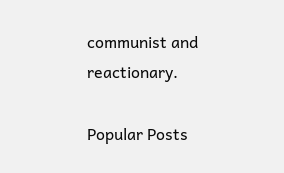communist and reactionary.

Popular Posts